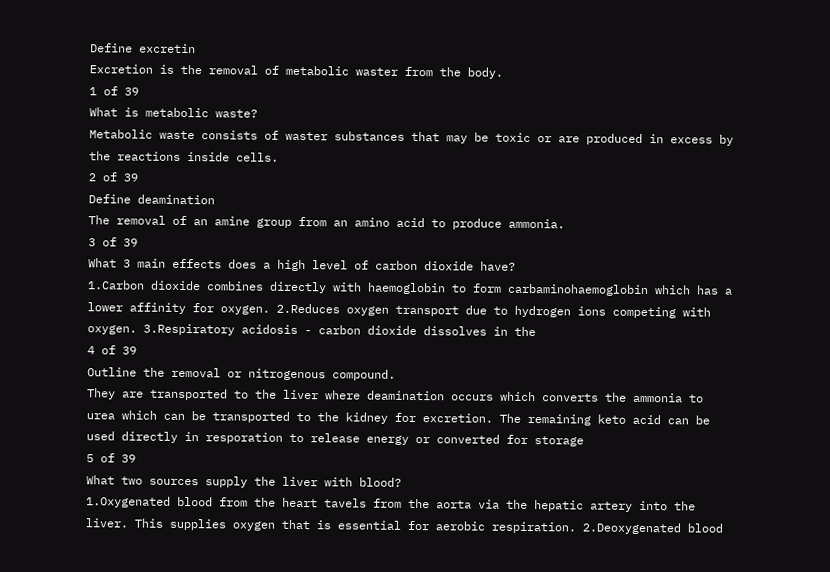Define excretin
Excretion is the removal of metabolic waster from the body.
1 of 39
What is metabolic waste?
Metabolic waste consists of waster substances that may be toxic or are produced in excess by the reactions inside cells.
2 of 39
Define deamination
The removal of an amine group from an amino acid to produce ammonia.
3 of 39
What 3 main effects does a high level of carbon dioxide have?
1.Carbon dioxide combines directly with haemoglobin to form carbaminohaemoglobin which has a lower affinity for oxygen. 2.Reduces oxygen transport due to hydrogen ions competing with oxygen. 3.Respiratory acidosis - carbon dioxide dissolves in the
4 of 39
Outline the removal or nitrogenous compound.
They are transported to the liver where deamination occurs which converts the ammonia to urea which can be transported to the kidney for excretion. The remaining keto acid can be used directly in resporation to release energy or converted for storage
5 of 39
What two sources supply the liver with blood?
1.Oxygenated blood from the heart tavels from the aorta via the hepatic artery into the liver. This supplies oxygen that is essential for aerobic respiration. 2.Deoxygenated blood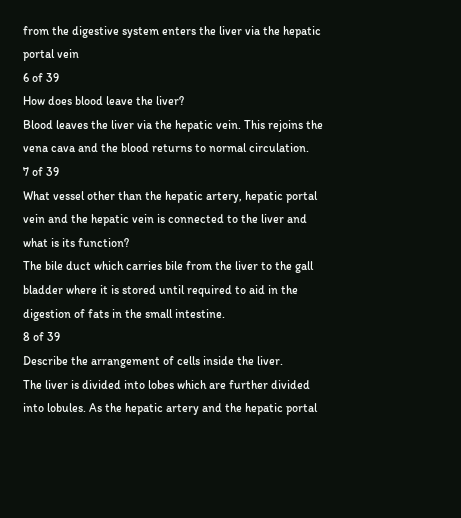from the digestive system enters the liver via the hepatic portal vein
6 of 39
How does blood leave the liver?
Blood leaves the liver via the hepatic vein. This rejoins the vena cava and the blood returns to normal circulation.
7 of 39
What vessel other than the hepatic artery, hepatic portal vein and the hepatic vein is connected to the liver and what is its function?
The bile duct which carries bile from the liver to the gall bladder where it is stored until required to aid in the digestion of fats in the small intestine.
8 of 39
Describe the arrangement of cells inside the liver.
The liver is divided into lobes which are further divided into lobules. As the hepatic artery and the hepatic portal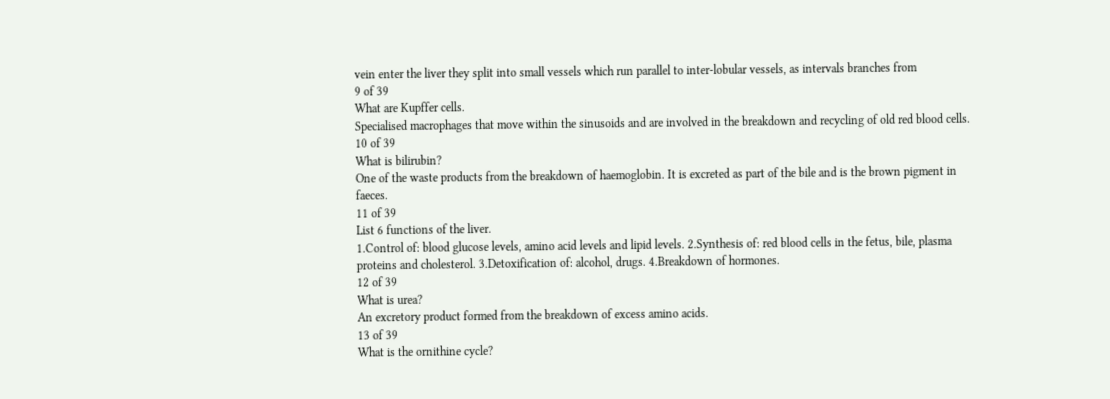vein enter the liver they split into small vessels which run parallel to inter-lobular vessels, as intervals branches from
9 of 39
What are Kupffer cells.
Specialised macrophages that move within the sinusoids and are involved in the breakdown and recycling of old red blood cells.
10 of 39
What is bilirubin?
One of the waste products from the breakdown of haemoglobin. It is excreted as part of the bile and is the brown pigment in faeces.
11 of 39
List 6 functions of the liver.
1.Control of: blood glucose levels, amino acid levels and lipid levels. 2.Synthesis of: red blood cells in the fetus, bile, plasma proteins and cholesterol. 3.Detoxification of: alcohol, drugs. 4.Breakdown of hormones.
12 of 39
What is urea?
An excretory product formed from the breakdown of excess amino acids.
13 of 39
What is the ornithine cycle?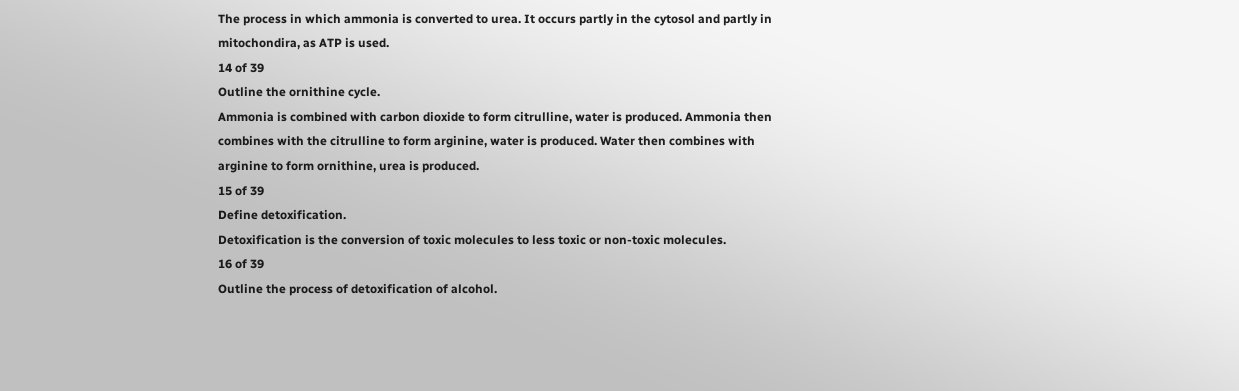The process in which ammonia is converted to urea. It occurs partly in the cytosol and partly in mitochondira, as ATP is used.
14 of 39
Outline the ornithine cycle.
Ammonia is combined with carbon dioxide to form citrulline, water is produced. Ammonia then combines with the citrulline to form arginine, water is produced. Water then combines with arginine to form ornithine, urea is produced.
15 of 39
Define detoxification.
Detoxification is the conversion of toxic molecules to less toxic or non-toxic molecules.
16 of 39
Outline the process of detoxification of alcohol.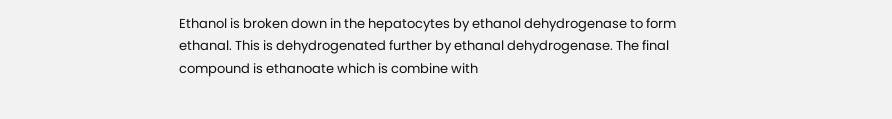Ethanol is broken down in the hepatocytes by ethanol dehydrogenase to form ethanal. This is dehydrogenated further by ethanal dehydrogenase. The final compound is ethanoate which is combine with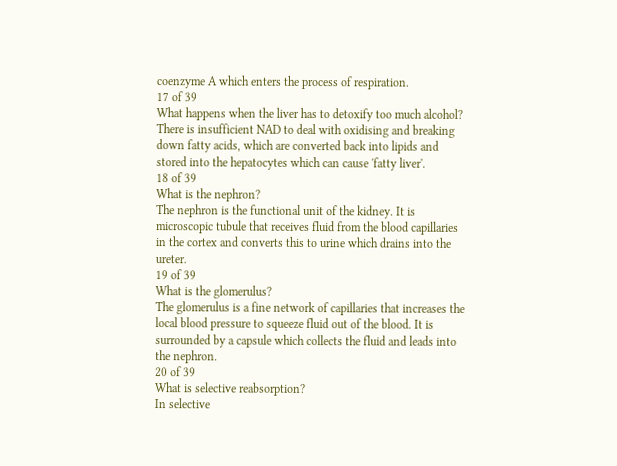coenzyme A which enters the process of respiration.
17 of 39
What happens when the liver has to detoxify too much alcohol?
There is insufficient NAD to deal with oxidising and breaking down fatty acids, which are converted back into lipids and stored into the hepatocytes which can cause 'fatty liver'.
18 of 39
What is the nephron?
The nephron is the functional unit of the kidney. It is microscopic tubule that receives fluid from the blood capillaries in the cortex and converts this to urine which drains into the ureter.
19 of 39
What is the glomerulus?
The glomerulus is a fine network of capillaries that increases the local blood pressure to squeeze fluid out of the blood. It is surrounded by a capsule which collects the fluid and leads into the nephron.
20 of 39
What is selective reabsorption?
In selective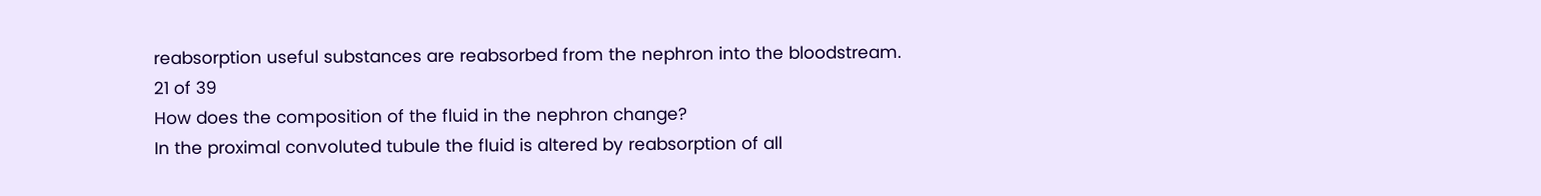reabsorption useful substances are reabsorbed from the nephron into the bloodstream.
21 of 39
How does the composition of the fluid in the nephron change?
In the proximal convoluted tubule the fluid is altered by reabsorption of all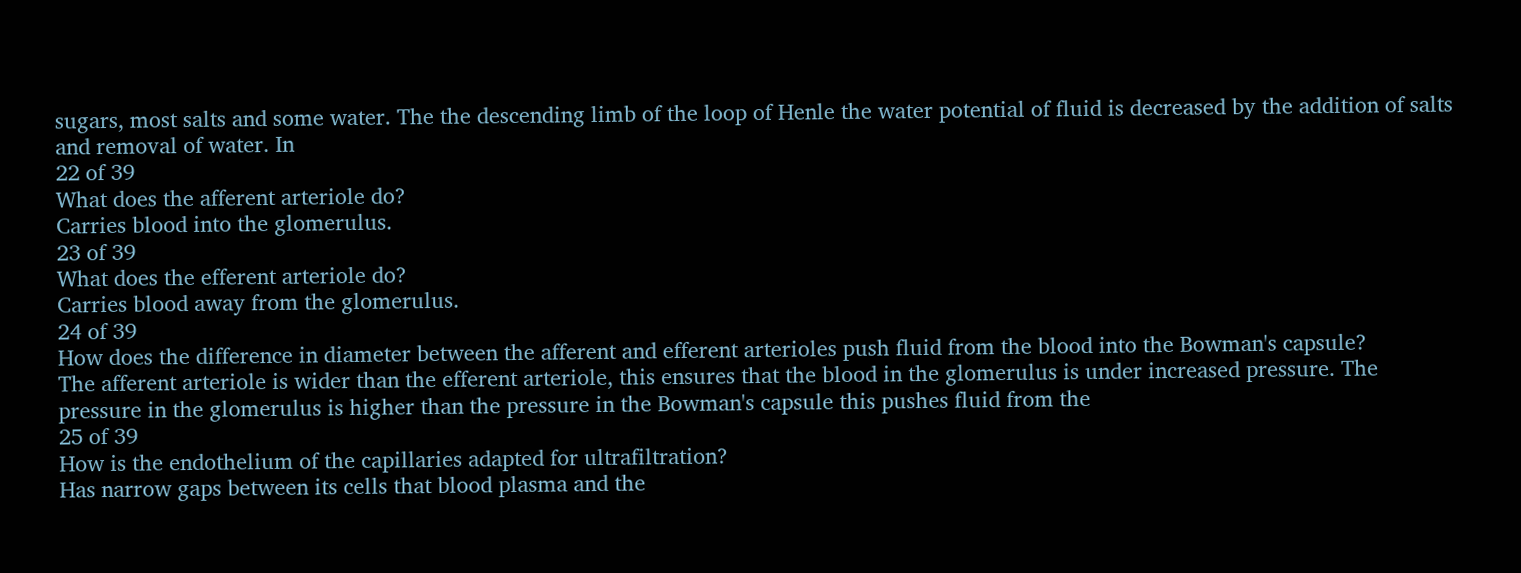sugars, most salts and some water. The the descending limb of the loop of Henle the water potential of fluid is decreased by the addition of salts and removal of water. In
22 of 39
What does the afferent arteriole do?
Carries blood into the glomerulus.
23 of 39
What does the efferent arteriole do?
Carries blood away from the glomerulus.
24 of 39
How does the difference in diameter between the afferent and efferent arterioles push fluid from the blood into the Bowman's capsule?
The afferent arteriole is wider than the efferent arteriole, this ensures that the blood in the glomerulus is under increased pressure. The pressure in the glomerulus is higher than the pressure in the Bowman's capsule this pushes fluid from the
25 of 39
How is the endothelium of the capillaries adapted for ultrafiltration?
Has narrow gaps between its cells that blood plasma and the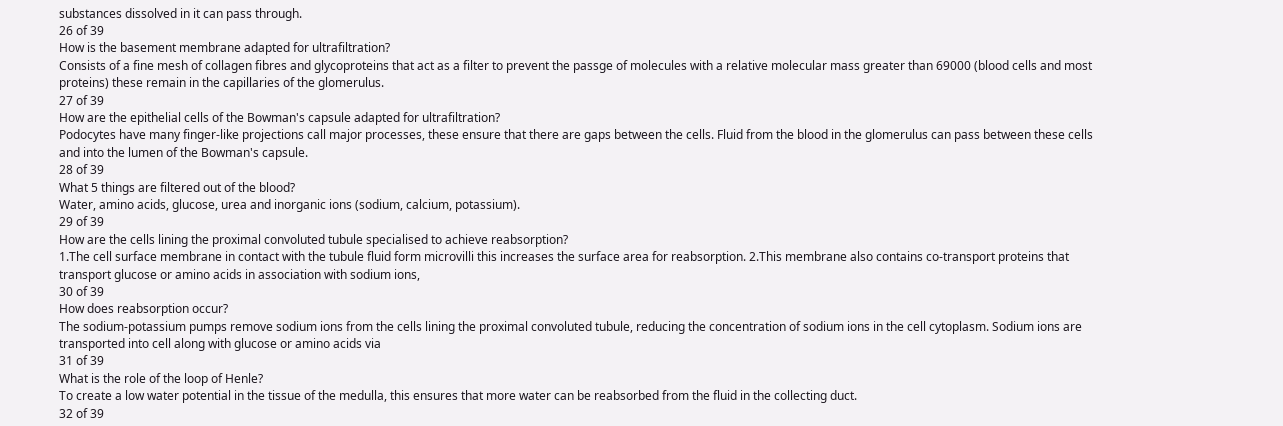substances dissolved in it can pass through.
26 of 39
How is the basement membrane adapted for ultrafiltration?
Consists of a fine mesh of collagen fibres and glycoproteins that act as a filter to prevent the passge of molecules with a relative molecular mass greater than 69000 (blood cells and most proteins) these remain in the capillaries of the glomerulus.
27 of 39
How are the epithelial cells of the Bowman's capsule adapted for ultrafiltration?
Podocytes have many finger-like projections call major processes, these ensure that there are gaps between the cells. Fluid from the blood in the glomerulus can pass between these cells and into the lumen of the Bowman's capsule.
28 of 39
What 5 things are filtered out of the blood?
Water, amino acids, glucose, urea and inorganic ions (sodium, calcium, potassium).
29 of 39
How are the cells lining the proximal convoluted tubule specialised to achieve reabsorption?
1.The cell surface membrane in contact with the tubule fluid form microvilli this increases the surface area for reabsorption. 2.This membrane also contains co-transport proteins that transport glucose or amino acids in association with sodium ions,
30 of 39
How does reabsorption occur?
The sodium-potassium pumps remove sodium ions from the cells lining the proximal convoluted tubule, reducing the concentration of sodium ions in the cell cytoplasm. Sodium ions are transported into cell along with glucose or amino acids via
31 of 39
What is the role of the loop of Henle?
To create a low water potential in the tissue of the medulla, this ensures that more water can be reabsorbed from the fluid in the collecting duct.
32 of 39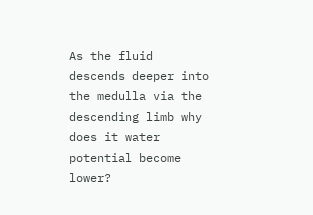As the fluid descends deeper into the medulla via the descending limb why does it water potential become lower?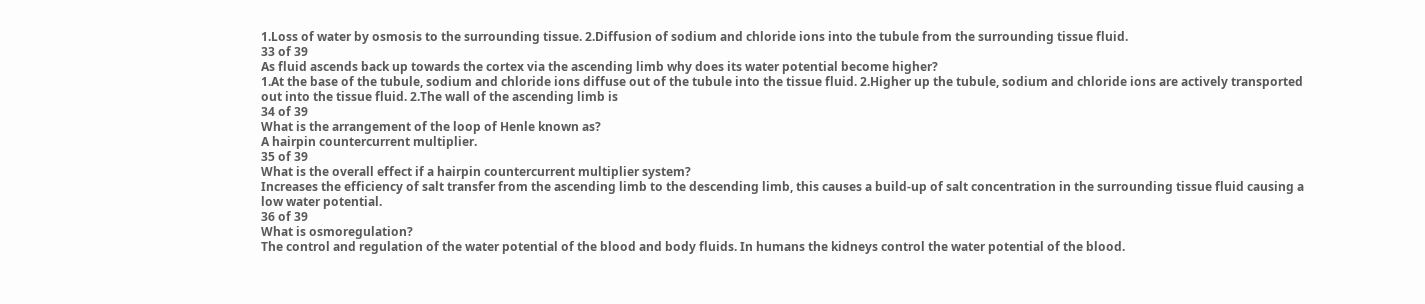1.Loss of water by osmosis to the surrounding tissue. 2.Diffusion of sodium and chloride ions into the tubule from the surrounding tissue fluid.
33 of 39
As fluid ascends back up towards the cortex via the ascending limb why does its water potential become higher?
1.At the base of the tubule, sodium and chloride ions diffuse out of the tubule into the tissue fluid. 2.Higher up the tubule, sodium and chloride ions are actively transported out into the tissue fluid. 2.The wall of the ascending limb is
34 of 39
What is the arrangement of the loop of Henle known as?
A hairpin countercurrent multiplier.
35 of 39
What is the overall effect if a hairpin countercurrent multiplier system?
Increases the efficiency of salt transfer from the ascending limb to the descending limb, this causes a build-up of salt concentration in the surrounding tissue fluid causing a low water potential.
36 of 39
What is osmoregulation?
The control and regulation of the water potential of the blood and body fluids. In humans the kidneys control the water potential of the blood.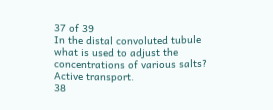37 of 39
In the distal convoluted tubule what is used to adjust the concentrations of various salts?
Active transport.
38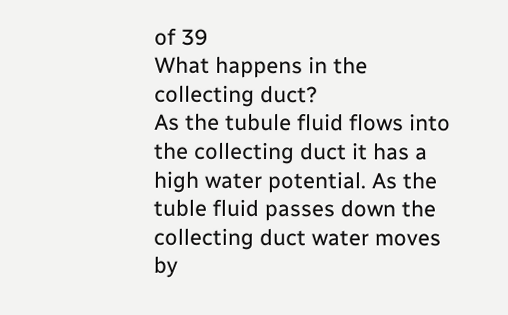of 39
What happens in the collecting duct?
As the tubule fluid flows into the collecting duct it has a high water potential. As the tuble fluid passes down the collecting duct water moves by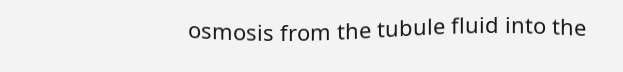osmosis from the tubule fluid into the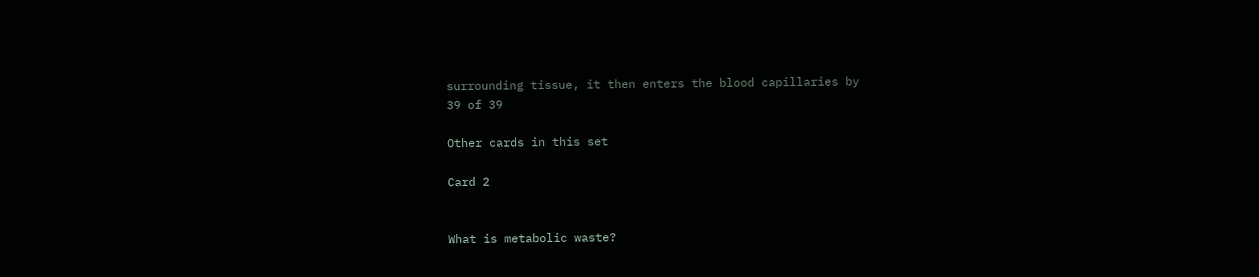surrounding tissue, it then enters the blood capillaries by
39 of 39

Other cards in this set

Card 2


What is metabolic waste?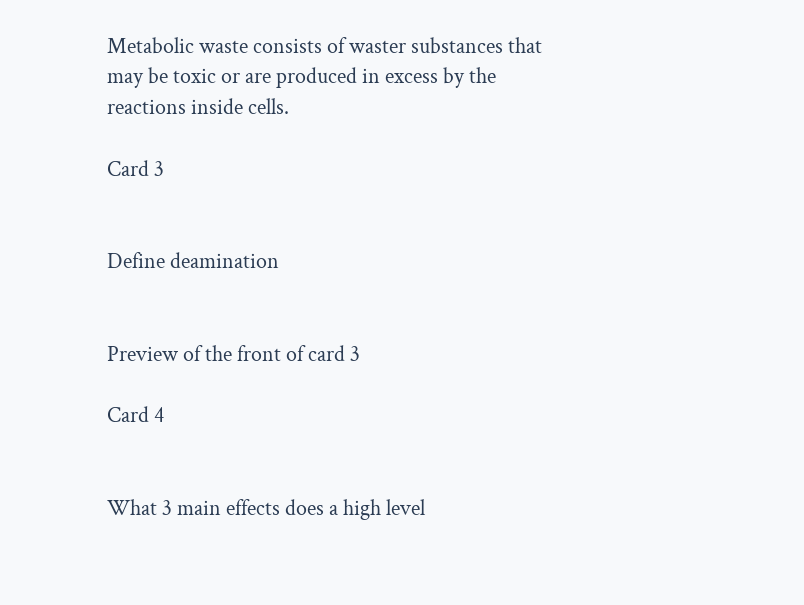Metabolic waste consists of waster substances that may be toxic or are produced in excess by the reactions inside cells.

Card 3


Define deamination


Preview of the front of card 3

Card 4


What 3 main effects does a high level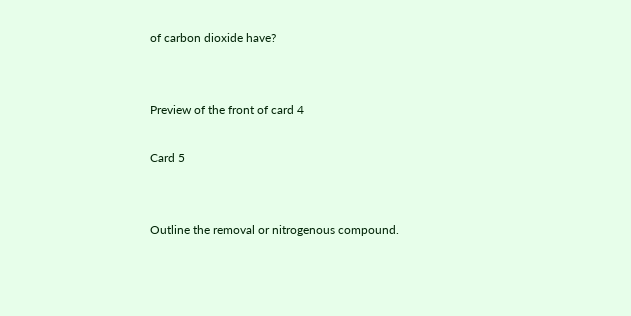of carbon dioxide have?


Preview of the front of card 4

Card 5


Outline the removal or nitrogenous compound.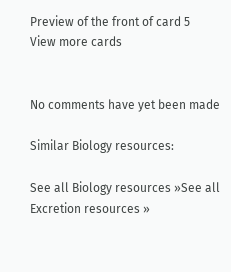Preview of the front of card 5
View more cards


No comments have yet been made

Similar Biology resources:

See all Biology resources »See all Excretion resources »